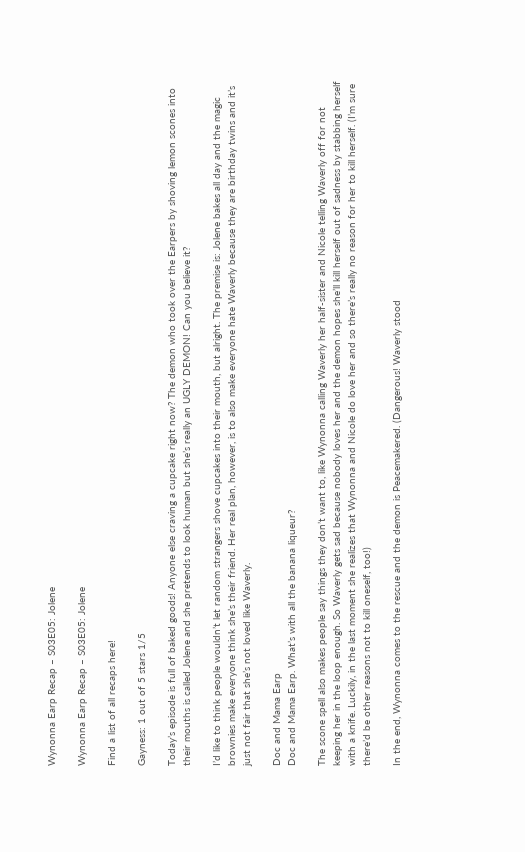Wynonna Earp Recap – S03E05: Jolene

Wynonna Earp Recap – S03E05: Jolene

Find a list of all recaps here!

Gayness: 1 out of 5 stars 1/5

Today’s episode is full of baked goods! Anyone else craving a cupcake right now? The demon who took over the Earpers by shoving lemon scones into their mouths is called Jolene and she pretends to look human but she’s really an UGLY DEMON! Can you believe it?

I’d like to think people wouldn’t let random strangers shove cupcakes into their mouth, but alright. The premise is: Jolene bakes all day and the magic brownies make everyone think she’s their friend. Her real plan, however, is to also make everyone hate Waverly because they are birthday twins and it’s just not fair that she’s not loved like Waverly.

Doc and Mama Earp
Doc and Mama Earp. What’s with all the banana liqueur?

The scone spell also makes people say things they don’t want to, like Wynonna calling Waverly her half-sister and Nicole telling Waverly off for not keeping her in the loop enough. So Waverly gets sad because nobody loves her and the demon hopes she’ll kill herself out of sadness by stabbing herself with a knife. Luckily, in the last moment she realizes that Wynonna and Nicole do love her and so there’s really no reason for her to kill herself. (I’m sure there’d be other reasons not to kill oneself, too!)

In the end, Wynonna comes to the rescue and the demon is Peacemakered. (Dangerous! Waverly stood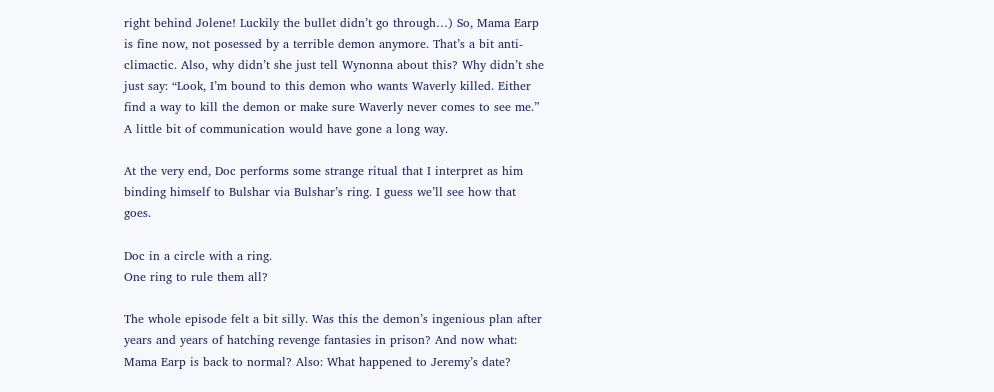right behind Jolene! Luckily the bullet didn’t go through…) So, Mama Earp is fine now, not posessed by a terrible demon anymore. That’s a bit anti-climactic. Also, why didn’t she just tell Wynonna about this? Why didn’t she just say: “Look, I’m bound to this demon who wants Waverly killed. Either find a way to kill the demon or make sure Waverly never comes to see me.” A little bit of communication would have gone a long way.

At the very end, Doc performs some strange ritual that I interpret as him binding himself to Bulshar via Bulshar’s ring. I guess we’ll see how that goes.

Doc in a circle with a ring.
One ring to rule them all?

The whole episode felt a bit silly. Was this the demon’s ingenious plan after years and years of hatching revenge fantasies in prison? And now what: Mama Earp is back to normal? Also: What happened to Jeremy’s date?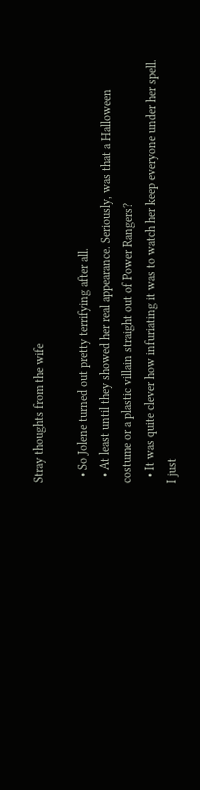Stray thoughts from the wife

  • So Jolene turned out pretty terrifying after all.
  • At least until they showed her real appearance. Seriously, was that a Halloween costume or a plastic villain straight out of Power Rangers?
  • It was quite clever how infuriating it was to watch her keep everyone under her spell. I just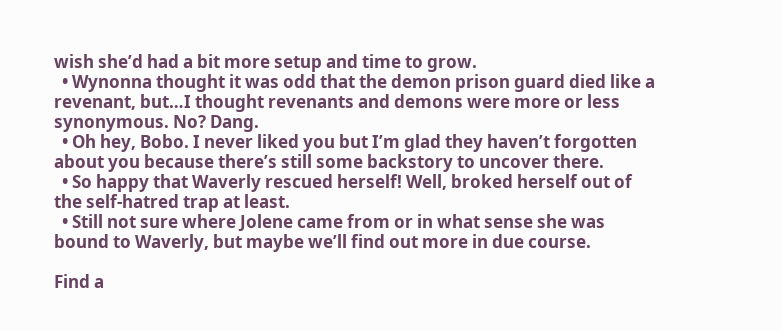wish she’d had a bit more setup and time to grow.
  • Wynonna thought it was odd that the demon prison guard died like a revenant, but…I thought revenants and demons were more or less synonymous. No? Dang.
  • Oh hey, Bobo. I never liked you but I’m glad they haven’t forgotten about you because there’s still some backstory to uncover there.
  • So happy that Waverly rescued herself! Well, broked herself out of the self-hatred trap at least.
  • Still not sure where Jolene came from or in what sense she was bound to Waverly, but maybe we’ll find out more in due course.

Find a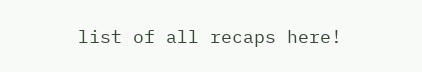list of all recaps here!